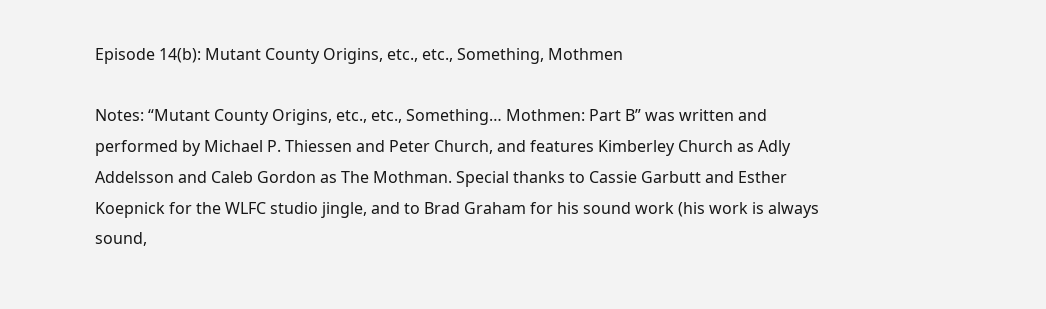Episode 14(b): Mutant County Origins, etc., etc., Something, Mothmen

Notes: “Mutant County Origins, etc., etc., Something… Mothmen: Part B” was written and performed by Michael P. Thiessen and Peter Church, and features Kimberley Church as Adly Addelsson and Caleb Gordon as The Mothman. Special thanks to Cassie Garbutt and Esther Koepnick for the WLFC studio jingle, and to Brad Graham for his sound work (his work is always sound,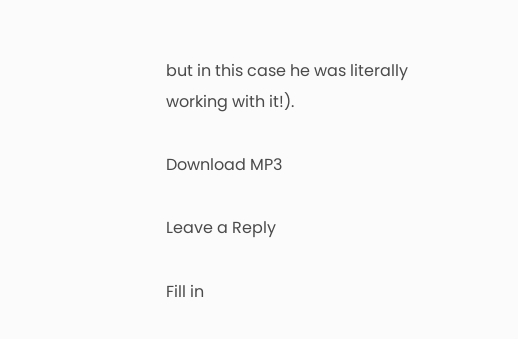but in this case he was literally working with it!).

Download MP3

Leave a Reply

Fill in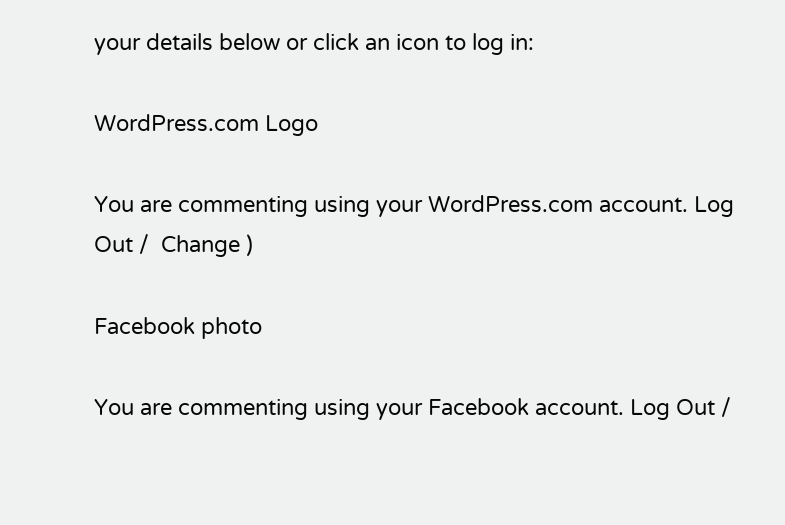your details below or click an icon to log in:

WordPress.com Logo

You are commenting using your WordPress.com account. Log Out /  Change )

Facebook photo

You are commenting using your Facebook account. Log Out /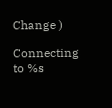Change )

Connecting to %s